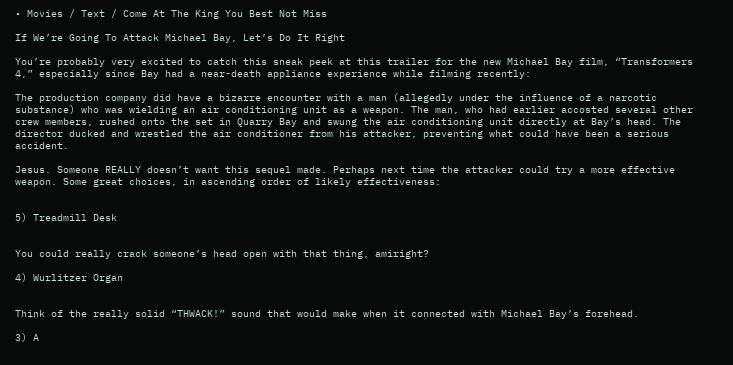• Movies / Text / Come At The King You Best Not Miss

If We’re Going To Attack Michael Bay, Let’s Do It Right

You’re probably very excited to catch this sneak peek at this trailer for the new Michael Bay film, “Transformers 4,” especially since Bay had a near-death appliance experience while filming recently:

The production company did have a bizarre encounter with a man (allegedly under the influence of a narcotic substance) who was wielding an air conditioning unit as a weapon. The man, who had earlier accosted several other crew members, rushed onto the set in Quarry Bay and swung the air conditioning unit directly at Bay’s head. The director ducked and wrestled the air conditioner from his attacker, preventing what could have been a serious accident.

Jesus. Someone REALLY doesn’t want this sequel made. Perhaps next time the attacker could try a more effective weapon. Some great choices, in ascending order of likely effectiveness:


5) Treadmill Desk


You could really crack someone’s head open with that thing, amiright?

4) Wurlitzer Organ


Think of the really solid “THWACK!” sound that would make when it connected with Michael Bay’s forehead.

3) A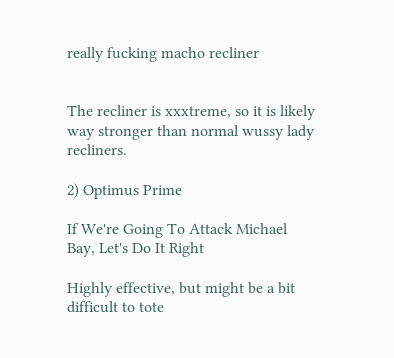really fucking macho recliner


The recliner is xxxtreme, so it is likely way stronger than normal wussy lady recliners.

2) Optimus Prime

If We're Going To Attack Michael Bay, Let's Do It Right

Highly effective, but might be a bit difficult to tote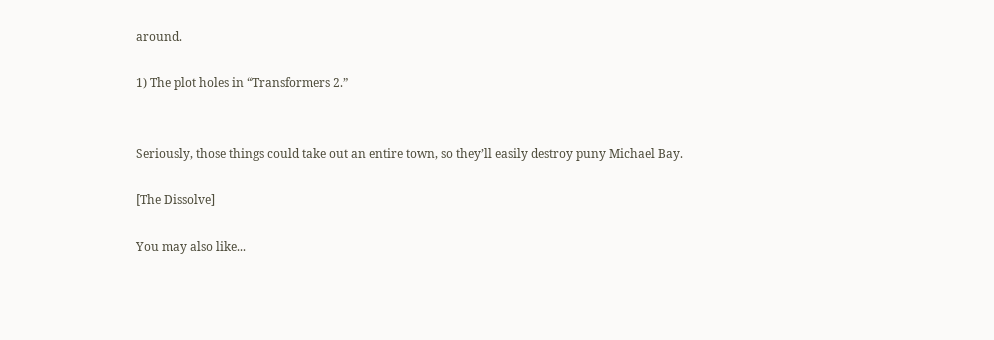around.

1) The plot holes in “Transformers 2.”


Seriously, those things could take out an entire town, so they’ll easily destroy puny Michael Bay.

[The Dissolve]

You may also like...